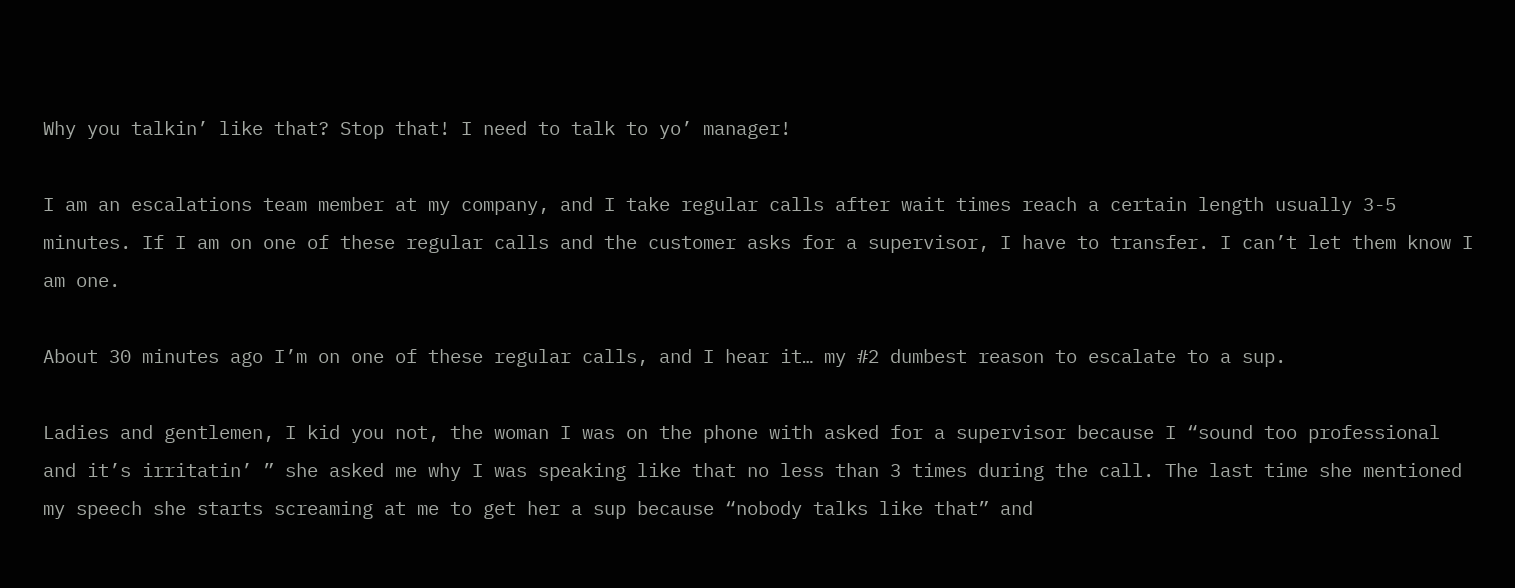Why you talkin’ like that? Stop that! I need to talk to yo’ manager!

I am an escalations team member at my company, and I take regular calls after wait times reach a certain length usually 3-5 minutes. If I am on one of these regular calls and the customer asks for a supervisor, I have to transfer. I can’t let them know I am one.

About 30 minutes ago I’m on one of these regular calls, and I hear it… my #2 dumbest reason to escalate to a sup.

Ladies and gentlemen, I kid you not, the woman I was on the phone with asked for a supervisor because I “sound too professional and it’s irritatin’ ” she asked me why I was speaking like that no less than 3 times during the call. The last time she mentioned my speech she starts screaming at me to get her a sup because “nobody talks like that” and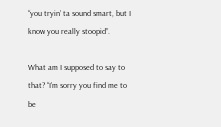“you tryin’ ta sound smart, but I know you really stoopid”.

What am I supposed to say to that? “I’m sorry you find me to be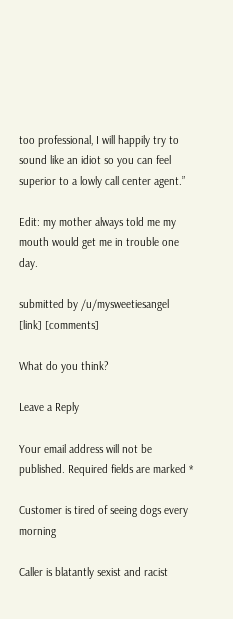too professional, I will happily try to sound like an idiot so you can feel superior to a lowly call center agent.”

Edit: my mother always told me my mouth would get me in trouble one day.

submitted by /u/mysweetiesangel
[link] [comments]

What do you think?

Leave a Reply

Your email address will not be published. Required fields are marked *

Customer is tired of seeing dogs every morning

Caller is blatantly sexist and racist